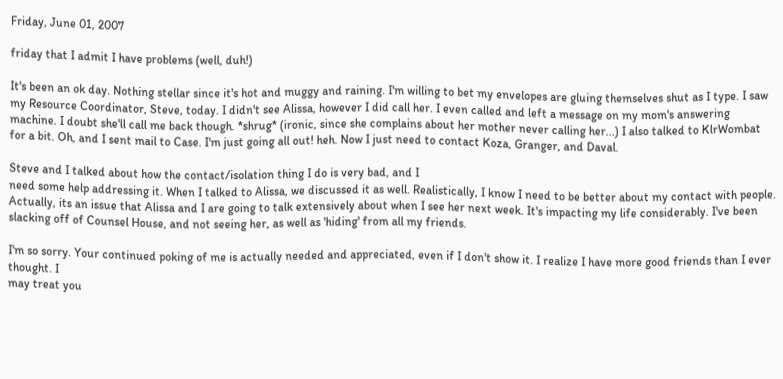Friday, June 01, 2007

friday that I admit I have problems (well, duh!)

It's been an ok day. Nothing stellar since it's hot and muggy and raining. I'm willing to bet my envelopes are gluing themselves shut as I type. I saw my Resource Coordinator, Steve, today. I didn't see Alissa, however I did call her. I even called and left a message on my mom's answering machine. I doubt she'll call me back though. *shrug* (ironic, since she complains about her mother never calling her...) I also talked to KlrWombat for a bit. Oh, and I sent mail to Case. I'm just going all out! heh. Now I just need to contact Koza, Granger, and Daval.

Steve and I talked about how the contact/isolation thing I do is very bad, and I
need some help addressing it. When I talked to Alissa, we discussed it as well. Realistically, I know I need to be better about my contact with people. Actually, its an issue that Alissa and I are going to talk extensively about when I see her next week. It's impacting my life considerably. I've been slacking off of Counsel House, and not seeing her, as well as 'hiding' from all my friends.

I'm so sorry. Your continued poking of me is actually needed and appreciated, even if I don't show it. I realize I have more good friends than I ever thought. I
may treat you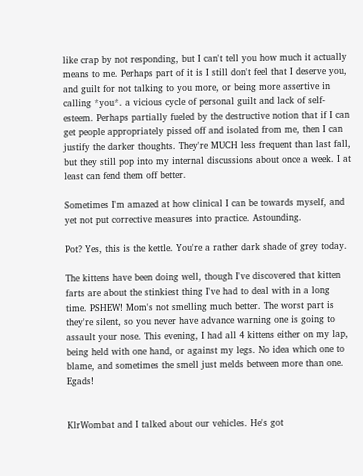like crap by not responding, but I can't tell you how much it actually means to me. Perhaps part of it is I still don't feel that I deserve you, and guilt for not talking to you more, or being more assertive in calling *you*. a vicious cycle of personal guilt and lack of self-esteem. Perhaps partially fueled by the destructive notion that if I can get people appropriately pissed off and isolated from me, then I can justify the darker thoughts. They're MUCH less frequent than last fall, but they still pop into my internal discussions about once a week. I at least can fend them off better.

Sometimes I'm amazed at how clinical I can be towards myself, and yet not put corrective measures into practice. Astounding.

Pot? Yes, this is the kettle. You're a rather dark shade of grey today.

The kittens have been doing well, though I've discovered that kitten farts are about the stinkiest thing I've had to deal with in a long time. PSHEW! Mom's not smelling much better. The worst part is they're silent, so you never have advance warning one is going to assault your nose. This evening, I had all 4 kittens either on my lap, being held with one hand, or against my legs. No idea which one to blame, and sometimes the smell just melds between more than one. Egads!


KlrWombat and I talked about our vehicles. He's got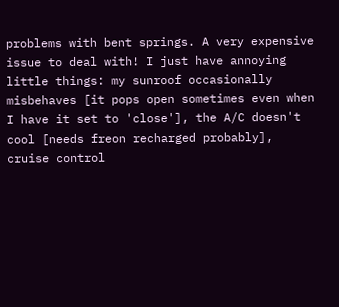problems with bent springs. A very expensive issue to deal with! I just have annoying little things: my sunroof occasionally misbehaves [it pops open sometimes even when I have it set to 'close'], the A/C doesn't cool [needs freon recharged probably], cruise control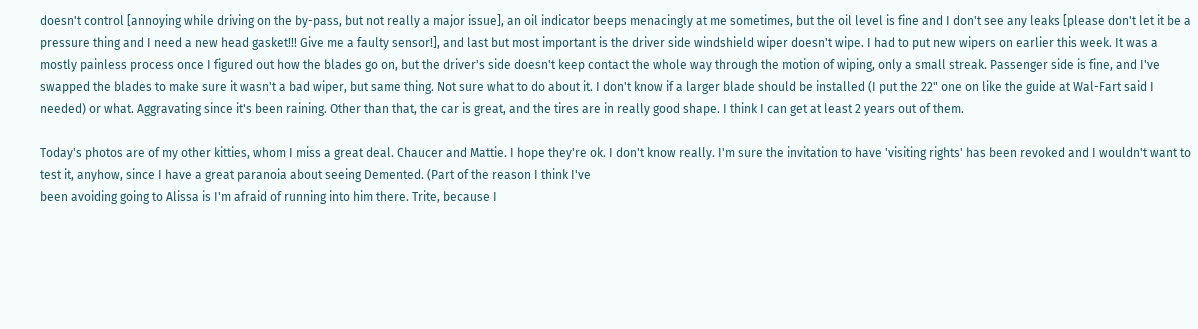doesn't control [annoying while driving on the by-pass, but not really a major issue], an oil indicator beeps menacingly at me sometimes, but the oil level is fine and I don't see any leaks [please don't let it be a pressure thing and I need a new head gasket!!! Give me a faulty sensor!], and last but most important is the driver side windshield wiper doesn't wipe. I had to put new wipers on earlier this week. It was a mostly painless process once I figured out how the blades go on, but the driver's side doesn't keep contact the whole way through the motion of wiping, only a small streak. Passenger side is fine, and I've swapped the blades to make sure it wasn't a bad wiper, but same thing. Not sure what to do about it. I don't know if a larger blade should be installed (I put the 22" one on like the guide at Wal-Fart said I needed) or what. Aggravating since it's been raining. Other than that, the car is great, and the tires are in really good shape. I think I can get at least 2 years out of them.

Today's photos are of my other kitties, whom I miss a great deal. Chaucer and Mattie. I hope they're ok. I don't know really. I'm sure the invitation to have 'visiting rights' has been revoked and I wouldn't want to test it, anyhow, since I have a great paranoia about seeing Demented. (Part of the reason I think I've
been avoiding going to Alissa is I'm afraid of running into him there. Trite, because I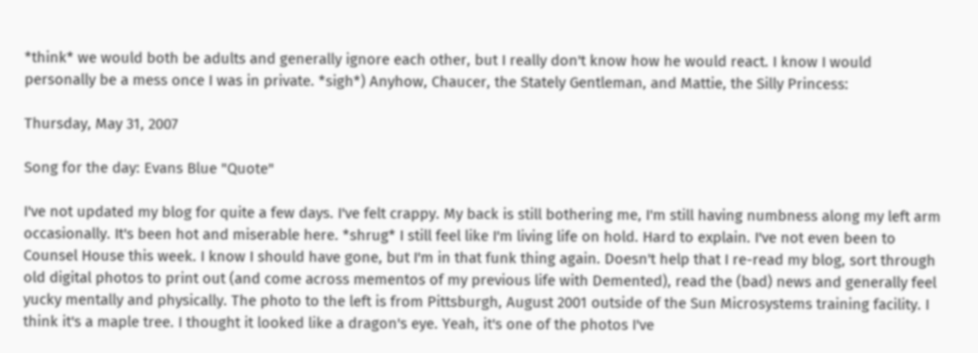*think* we would both be adults and generally ignore each other, but I really don't know how he would react. I know I would personally be a mess once I was in private. *sigh*) Anyhow, Chaucer, the Stately Gentleman, and Mattie, the Silly Princess:

Thursday, May 31, 2007

Song for the day: Evans Blue "Quote"

I've not updated my blog for quite a few days. I've felt crappy. My back is still bothering me, I'm still having numbness along my left arm occasionally. It's been hot and miserable here. *shrug* I still feel like I'm living life on hold. Hard to explain. I've not even been to Counsel House this week. I know I should have gone, but I'm in that funk thing again. Doesn't help that I re-read my blog, sort through old digital photos to print out (and come across mementos of my previous life with Demented), read the (bad) news and generally feel yucky mentally and physically. The photo to the left is from Pittsburgh, August 2001 outside of the Sun Microsystems training facility. I think it's a maple tree. I thought it looked like a dragon's eye. Yeah, it's one of the photos I've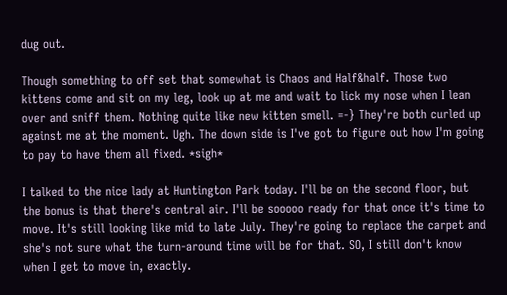dug out.

Though something to off set that somewhat is Chaos and Half&half. Those two kittens come and sit on my leg, look up at me and wait to lick my nose when I lean over and sniff them. Nothing quite like new kitten smell. =-} They're both curled up against me at the moment. Ugh. The down side is I've got to figure out how I'm going to pay to have them all fixed. *sigh*

I talked to the nice lady at Huntington Park today. I'll be on the second floor, but the bonus is that there's central air. I'll be sooooo ready for that once it's time to move. It's still looking like mid to late July. They're going to replace the carpet and she's not sure what the turn-around time will be for that. SO, I still don't know when I get to move in, exactly.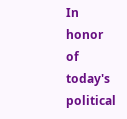In honor of today's political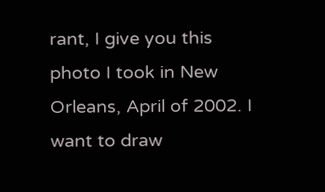rant, I give you this photo I took in New Orleans, April of 2002. I want to draw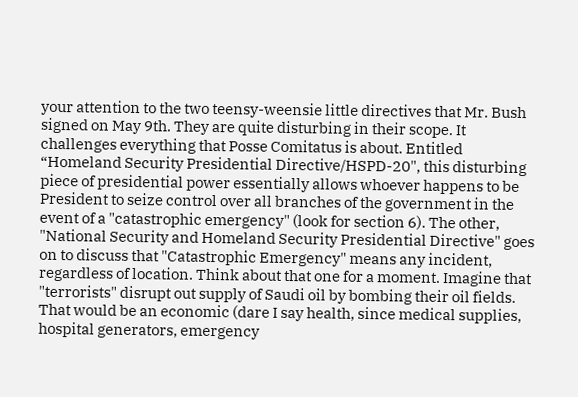your attention to the two teensy-weensie little directives that Mr. Bush signed on May 9th. They are quite disturbing in their scope. It challenges everything that Posse Comitatus is about. Entitled “Homeland Security Presidential Directive/HSPD-20", this disturbing piece of presidential power essentially allows whoever happens to be President to seize control over all branches of the government in the event of a "catastrophic emergency" (look for section 6). The other, "National Security and Homeland Security Presidential Directive" goes on to discuss that "Catastrophic Emergency" means any incident, regardless of location. Think about that one for a moment. Imagine that "terrorists" disrupt out supply of Saudi oil by bombing their oil fields. That would be an economic (dare I say health, since medical supplies, hospital generators, emergency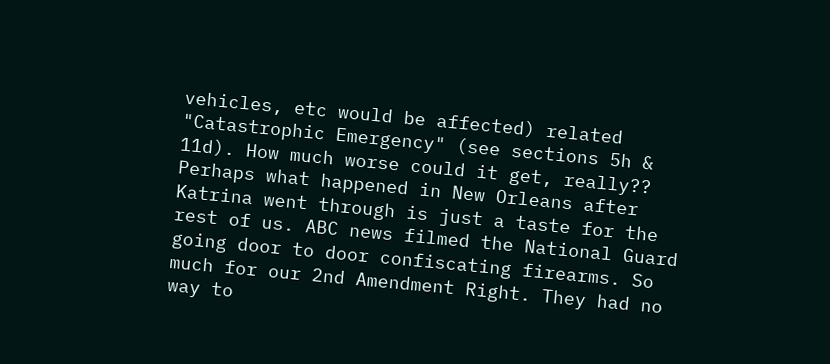vehicles, etc would be affected) related "Catastrophic Emergency" (see sections 5h & 11d). How much worse could it get, really?? Perhaps what happened in New Orleans after Katrina went through is just a taste for the rest of us. ABC news filmed the National Guard going door to door confiscating firearms. So much for our 2nd Amendment Right. They had no way to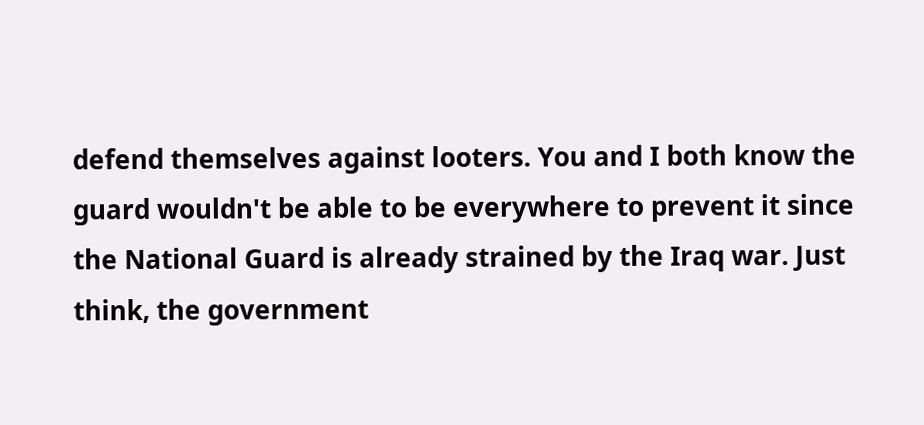defend themselves against looters. You and I both know the guard wouldn't be able to be everywhere to prevent it since the National Guard is already strained by the Iraq war. Just think, the government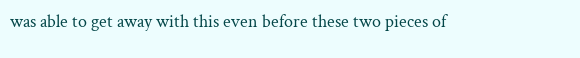was able to get away with this even before these two pieces of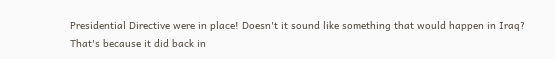Presidential Directive were in place! Doesn't it sound like something that would happen in Iraq? That's because it did back in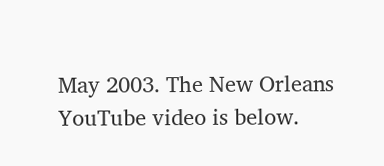May 2003. The New Orleans YouTube video is below.